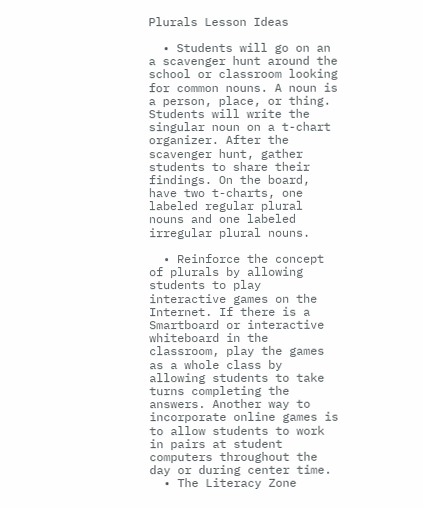Plurals Lesson Ideas

  • Students will go on an a scavenger hunt around the school or classroom looking for common nouns. A noun is a person, place, or thing. Students will write the singular noun on a t-chart organizer. After the scavenger hunt, gather students to share their findings. On the board, have two t-charts, one labeled regular plural nouns and one labeled irregular plural nouns.

  • Reinforce the concept of plurals by allowing students to play interactive games on the Internet. If there is a Smartboard or interactive whiteboard in the classroom, play the games as a whole class by allowing students to take turns completing the answers. Another way to incorporate online games is to allow students to work in pairs at student computers throughout the day or during center time.
  • The Literacy Zone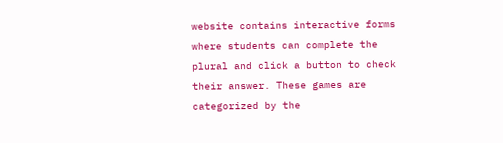website contains interactive forms where students can complete the plural and click a button to check their answer. These games are categorized by the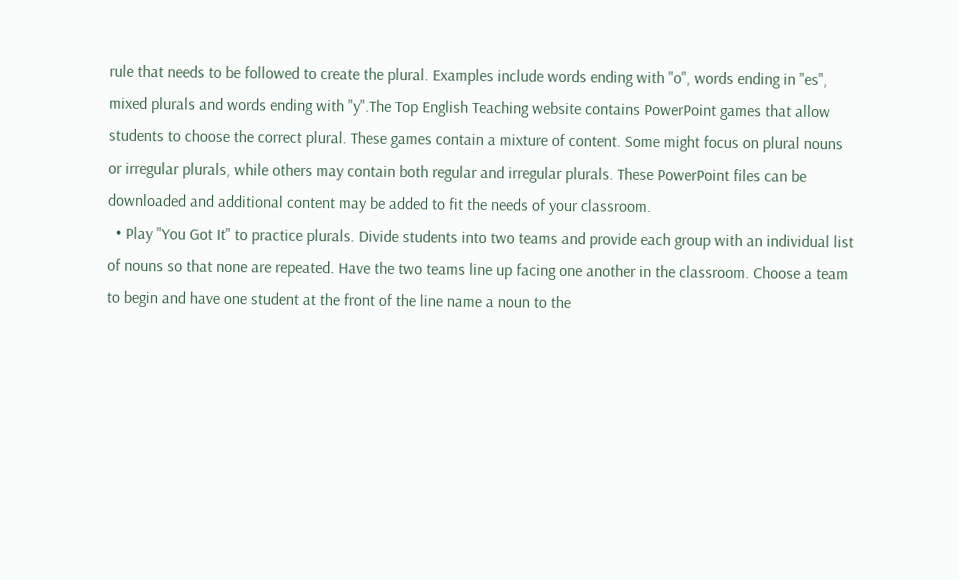rule that needs to be followed to create the plural. Examples include words ending with "o", words ending in "es", mixed plurals and words ending with "y".The Top English Teaching website contains PowerPoint games that allow students to choose the correct plural. These games contain a mixture of content. Some might focus on plural nouns or irregular plurals, while others may contain both regular and irregular plurals. These PowerPoint files can be downloaded and additional content may be added to fit the needs of your classroom.
  • Play "You Got It" to practice plurals. Divide students into two teams and provide each group with an individual list of nouns so that none are repeated. Have the two teams line up facing one another in the classroom. Choose a team to begin and have one student at the front of the line name a noun to the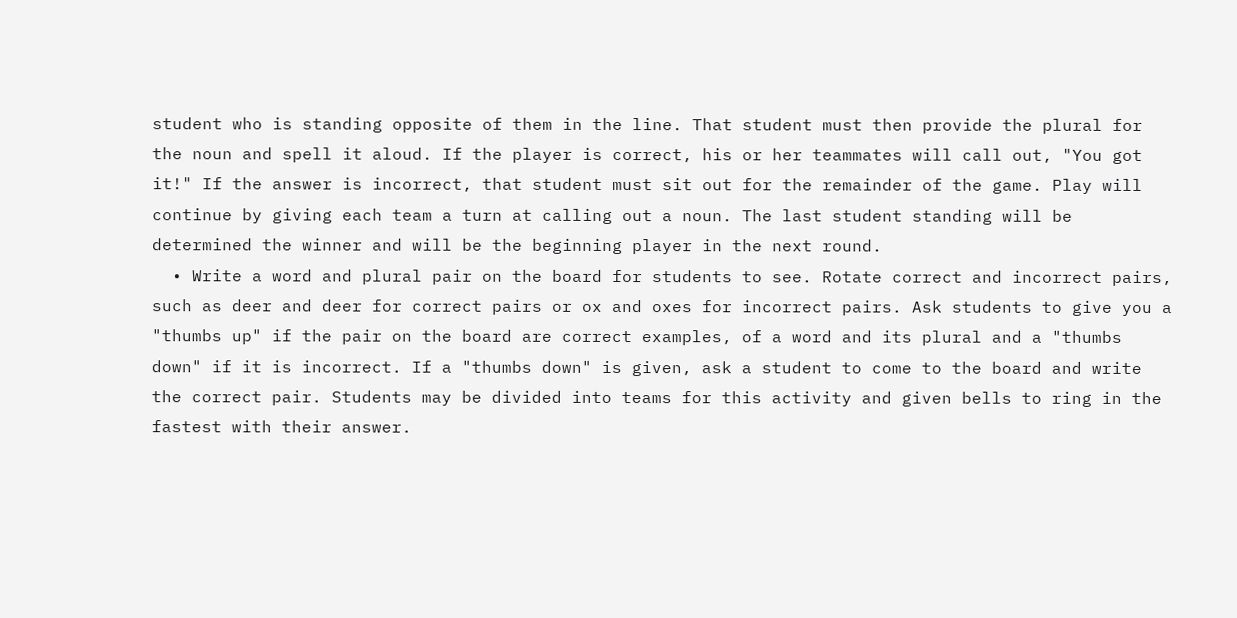student who is standing opposite of them in the line. That student must then provide the plural for the noun and spell it aloud. If the player is correct, his or her teammates will call out, "You got it!" If the answer is incorrect, that student must sit out for the remainder of the game. Play will continue by giving each team a turn at calling out a noun. The last student standing will be determined the winner and will be the beginning player in the next round.
  • Write a word and plural pair on the board for students to see. Rotate correct and incorrect pairs, such as deer and deer for correct pairs or ox and oxes for incorrect pairs. Ask students to give you a "thumbs up" if the pair on the board are correct examples, of a word and its plural and a "thumbs down" if it is incorrect. If a "thumbs down" is given, ask a student to come to the board and write the correct pair. Students may be divided into teams for this activity and given bells to ring in the fastest with their answer.